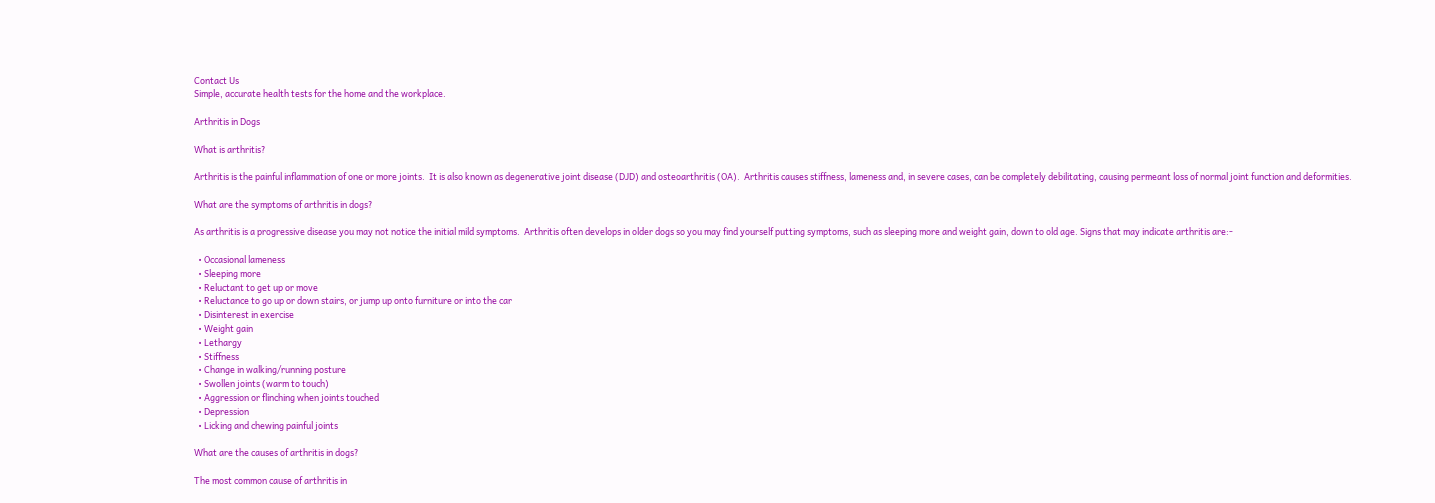Contact Us
Simple, accurate health tests for the home and the workplace.

Arthritis in Dogs

What is arthritis?

Arthritis is the painful inflammation of one or more joints.  It is also known as degenerative joint disease (DJD) and osteoarthritis (OA).  Arthritis causes stiffness, lameness and, in severe cases, can be completely debilitating, causing permeant loss of normal joint function and deformities.

What are the symptoms of arthritis in dogs?

As arthritis is a progressive disease you may not notice the initial mild symptoms.  Arthritis often develops in older dogs so you may find yourself putting symptoms, such as sleeping more and weight gain, down to old age. Signs that may indicate arthritis are:-

  • Occasional lameness
  • Sleeping more
  • Reluctant to get up or move
  • Reluctance to go up or down stairs, or jump up onto furniture or into the car
  • Disinterest in exercise
  • Weight gain
  • Lethargy
  • Stiffness
  • Change in walking/running posture
  • Swollen joints (warm to touch)
  • Aggression or flinching when joints touched
  • Depression
  • Licking and chewing painful joints

What are the causes of arthritis in dogs?

The most common cause of arthritis in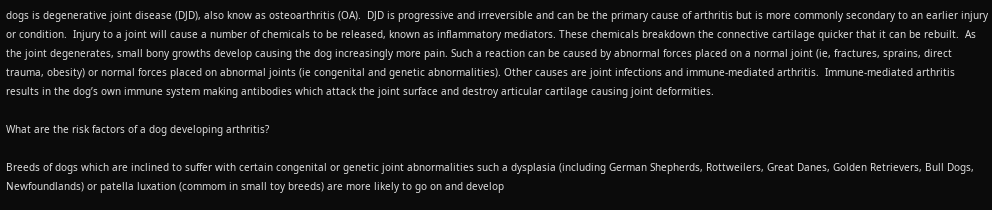dogs is degenerative joint disease (DJD), also know as osteoarthritis (OA).  DJD is progressive and irreversible and can be the primary cause of arthritis but is more commonly secondary to an earlier injury or condition.  Injury to a joint will cause a number of chemicals to be released, known as inflammatory mediators. These chemicals breakdown the connective cartilage quicker that it can be rebuilt.  As the joint degenerates, small bony growths develop causing the dog increasingly more pain. Such a reaction can be caused by abnormal forces placed on a normal joint (ie, fractures, sprains, direct trauma, obesity) or normal forces placed on abnormal joints (ie congenital and genetic abnormalities). Other causes are joint infections and immune-mediated arthritis.  Immune-mediated arthritis results in the dog’s own immune system making antibodies which attack the joint surface and destroy articular cartilage causing joint deformities.

What are the risk factors of a dog developing arthritis?

Breeds of dogs which are inclined to suffer with certain congenital or genetic joint abnormalities such a dysplasia (including German Shepherds, Rottweilers, Great Danes, Golden Retrievers, Bull Dogs, Newfoundlands) or patella luxation (commom in small toy breeds) are more likely to go on and develop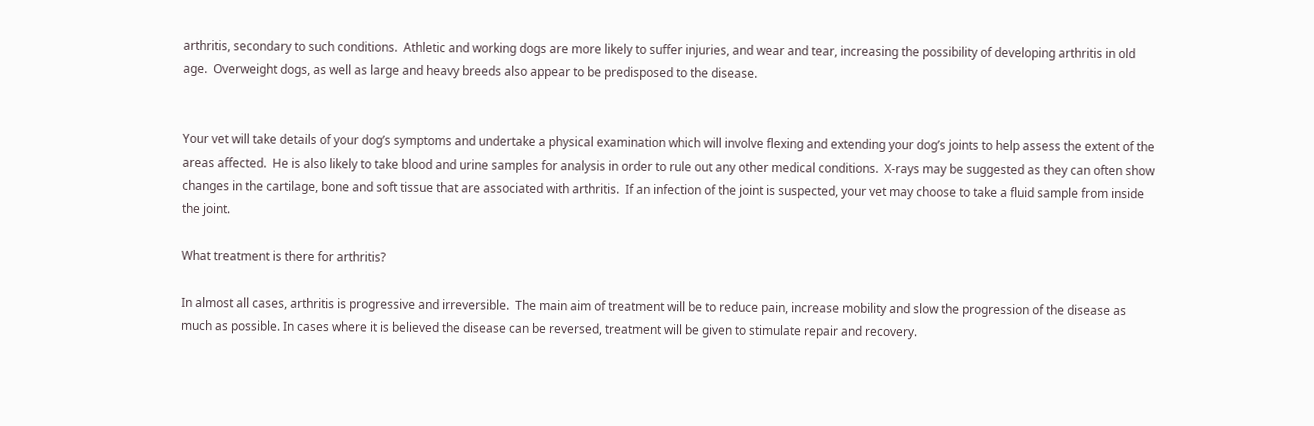arthritis, secondary to such conditions.  Athletic and working dogs are more likely to suffer injuries, and wear and tear, increasing the possibility of developing arthritis in old age.  Overweight dogs, as well as large and heavy breeds also appear to be predisposed to the disease.


Your vet will take details of your dog’s symptoms and undertake a physical examination which will involve flexing and extending your dog’s joints to help assess the extent of the areas affected.  He is also likely to take blood and urine samples for analysis in order to rule out any other medical conditions.  X-rays may be suggested as they can often show changes in the cartilage, bone and soft tissue that are associated with arthritis.  If an infection of the joint is suspected, your vet may choose to take a fluid sample from inside the joint.

What treatment is there for arthritis?

In almost all cases, arthritis is progressive and irreversible.  The main aim of treatment will be to reduce pain, increase mobility and slow the progression of the disease as much as possible. In cases where it is believed the disease can be reversed, treatment will be given to stimulate repair and recovery.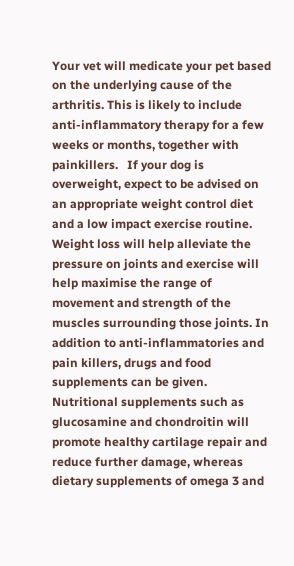Your vet will medicate your pet based on the underlying cause of the arthritis. This is likely to include anti-inflammatory therapy for a few weeks or months, together with painkillers.   If your dog is overweight, expect to be advised on an appropriate weight control diet and a low impact exercise routine.  Weight loss will help alleviate the pressure on joints and exercise will help maximise the range of movement and strength of the muscles surrounding those joints. In addition to anti-inflammatories and pain killers, drugs and food supplements can be given. Nutritional supplements such as glucosamine and chondroitin will promote healthy cartilage repair and reduce further damage, whereas dietary supplements of omega 3 and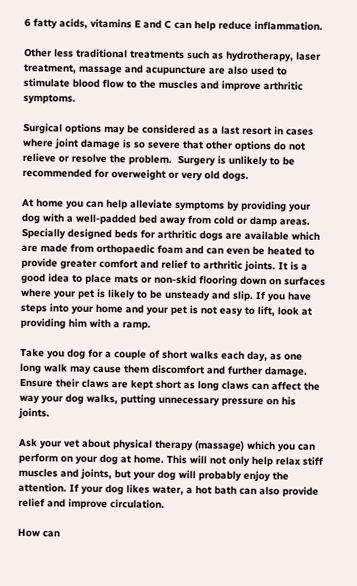6 fatty acids, vitamins E and C can help reduce inflammation.

Other less traditional treatments such as hydrotherapy, laser treatment, massage and acupuncture are also used to stimulate blood flow to the muscles and improve arthritic symptoms.

Surgical options may be considered as a last resort in cases where joint damage is so severe that other options do not relieve or resolve the problem.  Surgery is unlikely to be recommended for overweight or very old dogs.

At home you can help alleviate symptoms by providing your dog with a well-padded bed away from cold or damp areas. Specially designed beds for arthritic dogs are available which are made from orthopaedic foam and can even be heated to provide greater comfort and relief to arthritic joints. It is a good idea to place mats or non-skid flooring down on surfaces where your pet is likely to be unsteady and slip. If you have steps into your home and your pet is not easy to lift, look at providing him with a ramp.

Take you dog for a couple of short walks each day, as one long walk may cause them discomfort and further damage.  Ensure their claws are kept short as long claws can affect the way your dog walks, putting unnecessary pressure on his joints.

Ask your vet about physical therapy (massage) which you can perform on your dog at home. This will not only help relax stiff muscles and joints, but your dog will probably enjoy the attention. If your dog likes water, a hot bath can also provide relief and improve circulation.

How can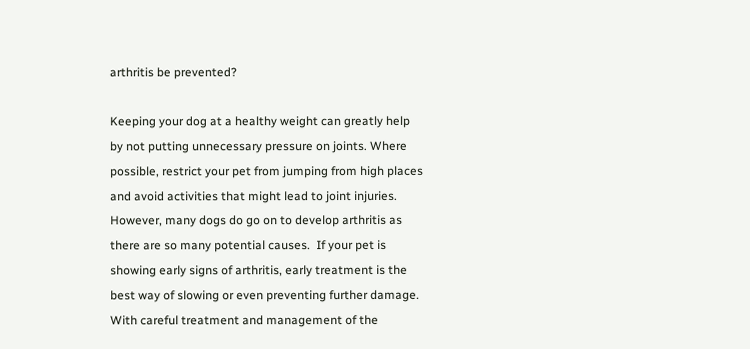arthritis be prevented?

Keeping your dog at a healthy weight can greatly help by not putting unnecessary pressure on joints. Where possible, restrict your pet from jumping from high places and avoid activities that might lead to joint injuries.  However, many dogs do go on to develop arthritis as there are so many potential causes.  If your pet is showing early signs of arthritis, early treatment is the best way of slowing or even preventing further damage.  With careful treatment and management of the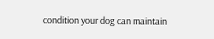condition your dog can maintain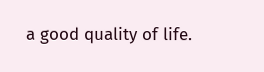a good quality of life.